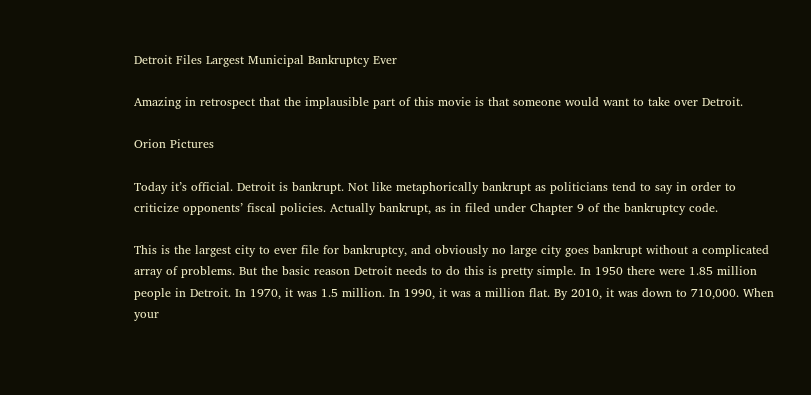Detroit Files Largest Municipal Bankruptcy Ever

Amazing in retrospect that the implausible part of this movie is that someone would want to take over Detroit.

Orion Pictures

Today it’s official. Detroit is bankrupt. Not like metaphorically bankrupt as politicians tend to say in order to criticize opponents’ fiscal policies. Actually bankrupt, as in filed under Chapter 9 of the bankruptcy code.

This is the largest city to ever file for bankruptcy, and obviously no large city goes bankrupt without a complicated array of problems. But the basic reason Detroit needs to do this is pretty simple. In 1950 there were 1.85 million people in Detroit. In 1970, it was 1.5 million. In 1990, it was a million flat. By 2010, it was down to 710,000. When your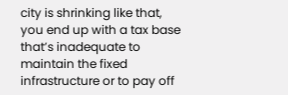city is shrinking like that, you end up with a tax base that’s inadequate to maintain the fixed infrastructure or to pay off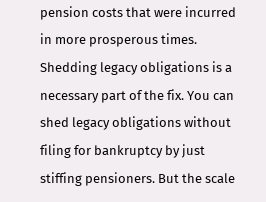pension costs that were incurred in more prosperous times. Shedding legacy obligations is a necessary part of the fix. You can shed legacy obligations without filing for bankruptcy by just stiffing pensioners. But the scale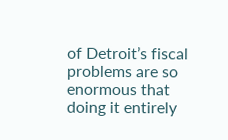of Detroit’s fiscal problems are so enormous that doing it entirely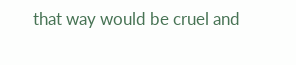that way would be cruel and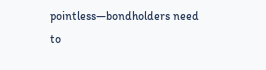pointless—bondholders need to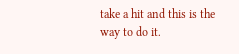take a hit and this is the way to do it.